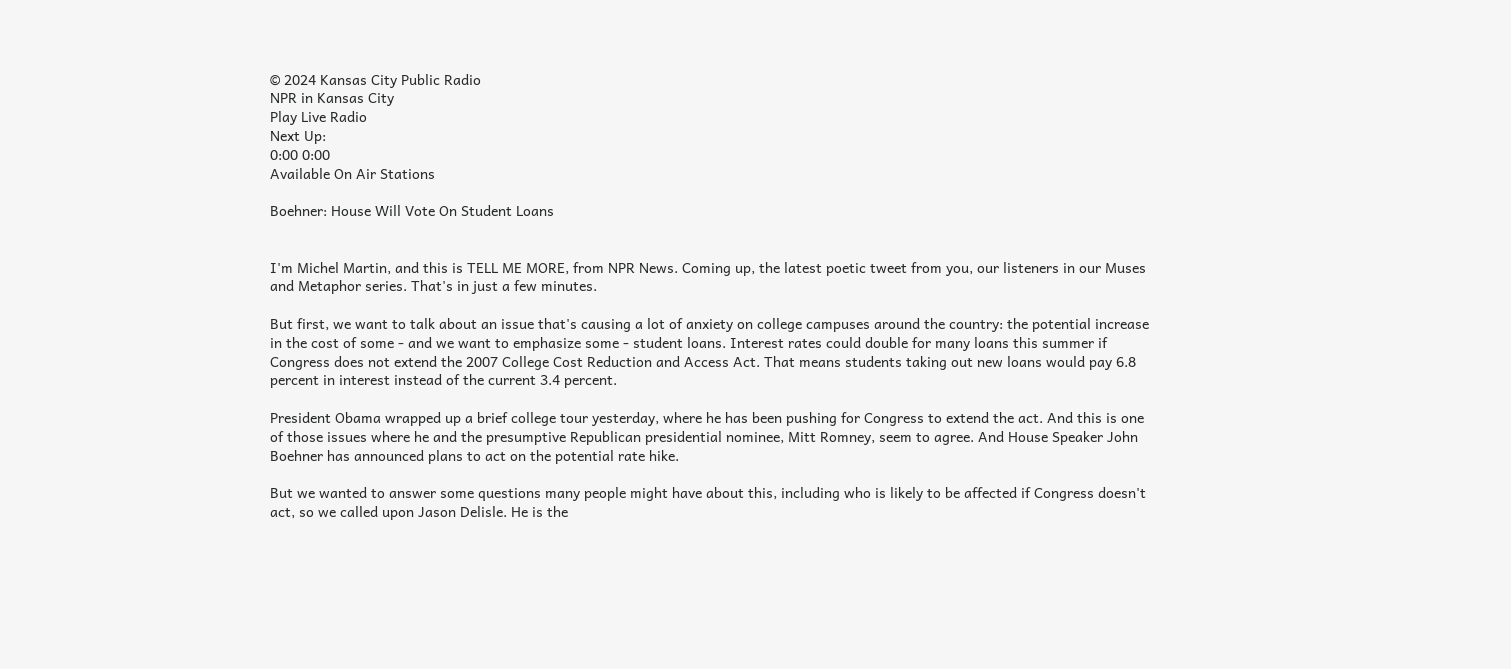© 2024 Kansas City Public Radio
NPR in Kansas City
Play Live Radio
Next Up:
0:00 0:00
Available On Air Stations

Boehner: House Will Vote On Student Loans


I'm Michel Martin, and this is TELL ME MORE, from NPR News. Coming up, the latest poetic tweet from you, our listeners in our Muses and Metaphor series. That's in just a few minutes.

But first, we want to talk about an issue that's causing a lot of anxiety on college campuses around the country: the potential increase in the cost of some - and we want to emphasize some - student loans. Interest rates could double for many loans this summer if Congress does not extend the 2007 College Cost Reduction and Access Act. That means students taking out new loans would pay 6.8 percent in interest instead of the current 3.4 percent.

President Obama wrapped up a brief college tour yesterday, where he has been pushing for Congress to extend the act. And this is one of those issues where he and the presumptive Republican presidential nominee, Mitt Romney, seem to agree. And House Speaker John Boehner has announced plans to act on the potential rate hike.

But we wanted to answer some questions many people might have about this, including who is likely to be affected if Congress doesn't act, so we called upon Jason Delisle. He is the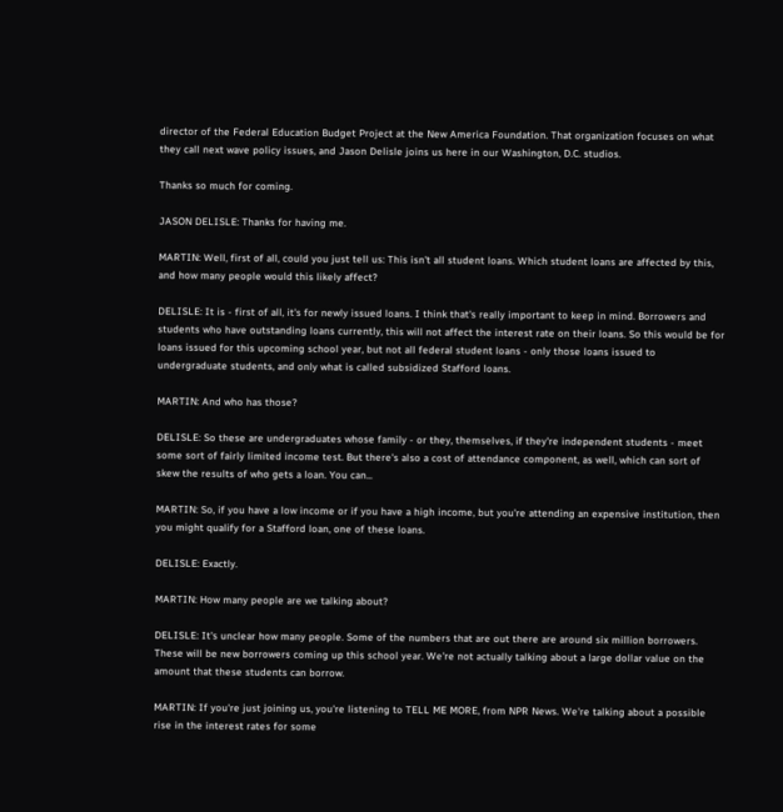director of the Federal Education Budget Project at the New America Foundation. That organization focuses on what they call next wave policy issues, and Jason Delisle joins us here in our Washington, D.C. studios.

Thanks so much for coming.

JASON DELISLE: Thanks for having me.

MARTIN: Well, first of all, could you just tell us: This isn't all student loans. Which student loans are affected by this, and how many people would this likely affect?

DELISLE: It is - first of all, it's for newly issued loans. I think that's really important to keep in mind. Borrowers and students who have outstanding loans currently, this will not affect the interest rate on their loans. So this would be for loans issued for this upcoming school year, but not all federal student loans - only those loans issued to undergraduate students, and only what is called subsidized Stafford loans.

MARTIN: And who has those?

DELISLE: So these are undergraduates whose family - or they, themselves, if they're independent students - meet some sort of fairly limited income test. But there's also a cost of attendance component, as well, which can sort of skew the results of who gets a loan. You can...

MARTIN: So, if you have a low income or if you have a high income, but you're attending an expensive institution, then you might qualify for a Stafford loan, one of these loans.

DELISLE: Exactly.

MARTIN: How many people are we talking about?

DELISLE: It's unclear how many people. Some of the numbers that are out there are around six million borrowers. These will be new borrowers coming up this school year. We're not actually talking about a large dollar value on the amount that these students can borrow.

MARTIN: If you're just joining us, you're listening to TELL ME MORE, from NPR News. We're talking about a possible rise in the interest rates for some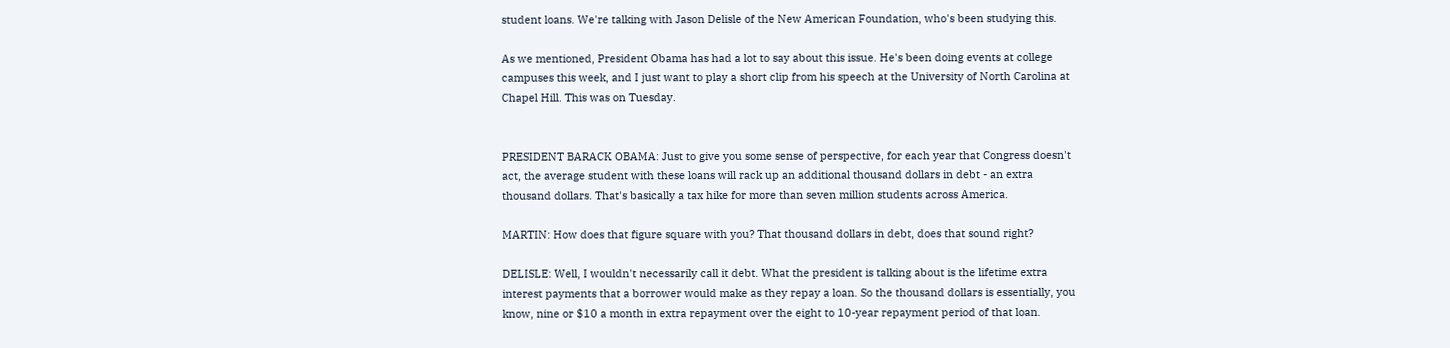student loans. We're talking with Jason Delisle of the New American Foundation, who's been studying this.

As we mentioned, President Obama has had a lot to say about this issue. He's been doing events at college campuses this week, and I just want to play a short clip from his speech at the University of North Carolina at Chapel Hill. This was on Tuesday.


PRESIDENT BARACK OBAMA: Just to give you some sense of perspective, for each year that Congress doesn't act, the average student with these loans will rack up an additional thousand dollars in debt - an extra thousand dollars. That's basically a tax hike for more than seven million students across America.

MARTIN: How does that figure square with you? That thousand dollars in debt, does that sound right?

DELISLE: Well, I wouldn't necessarily call it debt. What the president is talking about is the lifetime extra interest payments that a borrower would make as they repay a loan. So the thousand dollars is essentially, you know, nine or $10 a month in extra repayment over the eight to 10-year repayment period of that loan.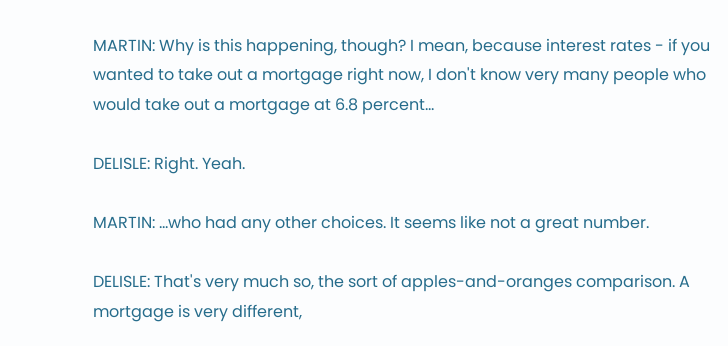MARTIN: Why is this happening, though? I mean, because interest rates - if you wanted to take out a mortgage right now, I don't know very many people who would take out a mortgage at 6.8 percent...

DELISLE: Right. Yeah.

MARTIN: ...who had any other choices. It seems like not a great number.

DELISLE: That's very much so, the sort of apples-and-oranges comparison. A mortgage is very different,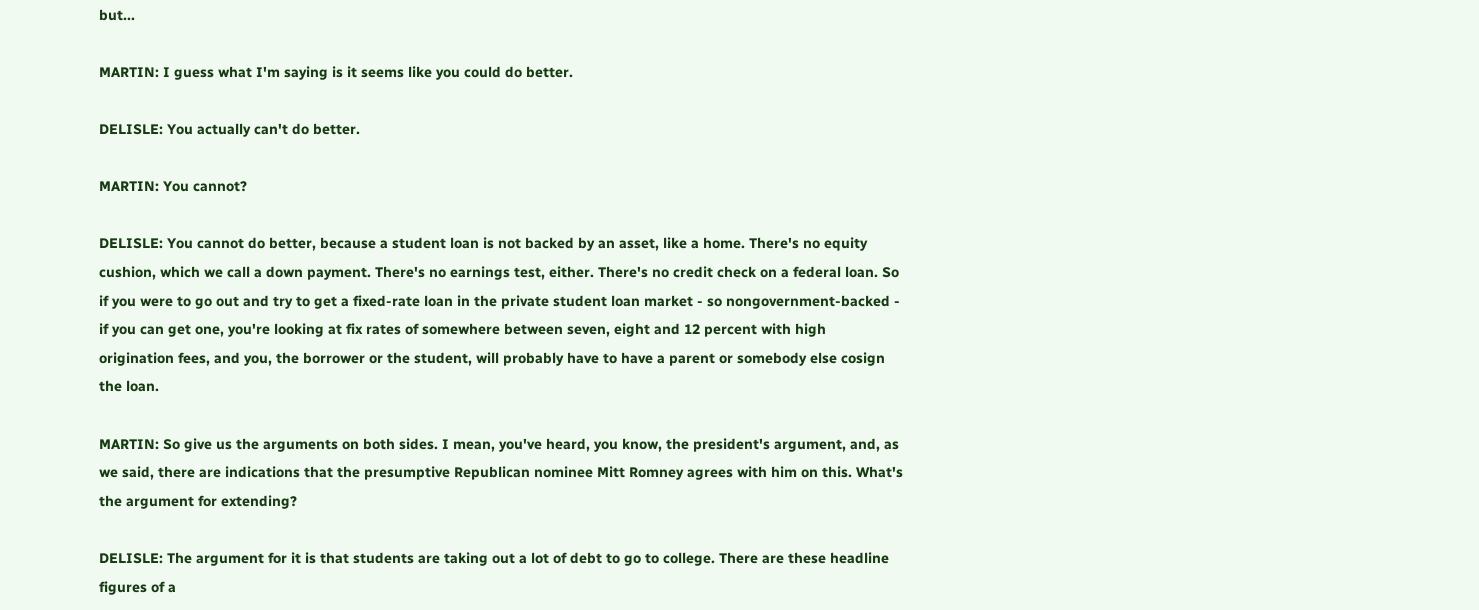but...

MARTIN: I guess what I'm saying is it seems like you could do better.

DELISLE: You actually can't do better.

MARTIN: You cannot?

DELISLE: You cannot do better, because a student loan is not backed by an asset, like a home. There's no equity cushion, which we call a down payment. There's no earnings test, either. There's no credit check on a federal loan. So if you were to go out and try to get a fixed-rate loan in the private student loan market - so nongovernment-backed - if you can get one, you're looking at fix rates of somewhere between seven, eight and 12 percent with high origination fees, and you, the borrower or the student, will probably have to have a parent or somebody else cosign the loan.

MARTIN: So give us the arguments on both sides. I mean, you've heard, you know, the president's argument, and, as we said, there are indications that the presumptive Republican nominee Mitt Romney agrees with him on this. What's the argument for extending?

DELISLE: The argument for it is that students are taking out a lot of debt to go to college. There are these headline figures of a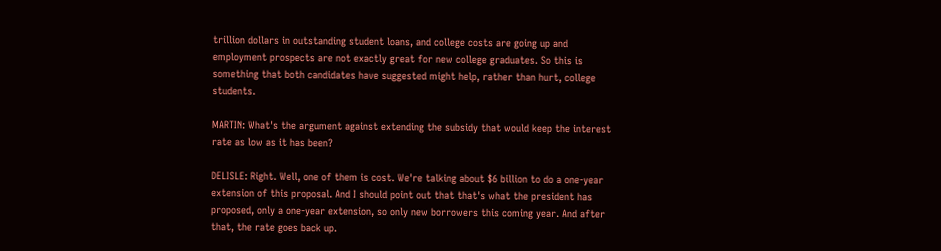trillion dollars in outstanding student loans, and college costs are going up and employment prospects are not exactly great for new college graduates. So this is something that both candidates have suggested might help, rather than hurt, college students.

MARTIN: What's the argument against extending the subsidy that would keep the interest rate as low as it has been?

DELISLE: Right. Well, one of them is cost. We're talking about $6 billion to do a one-year extension of this proposal. And I should point out that that's what the president has proposed, only a one-year extension, so only new borrowers this coming year. And after that, the rate goes back up.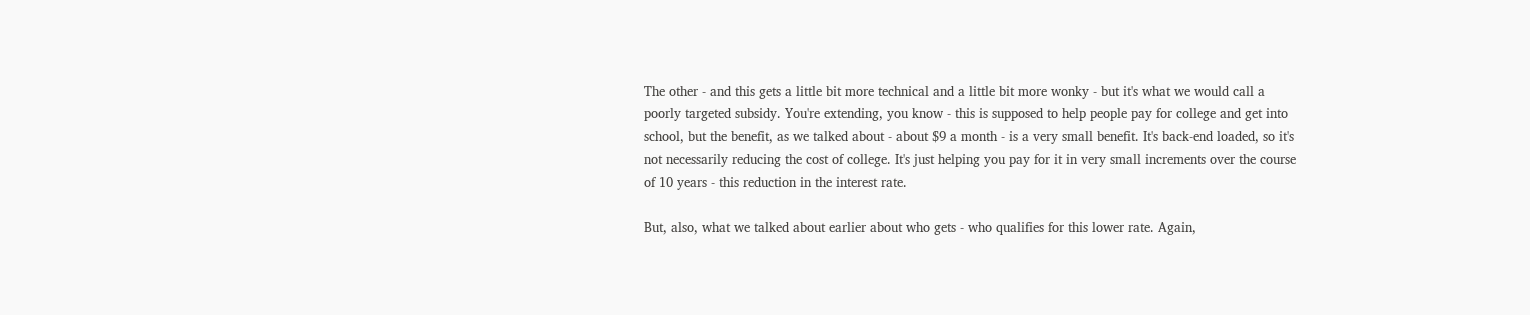The other - and this gets a little bit more technical and a little bit more wonky - but it's what we would call a poorly targeted subsidy. You're extending, you know - this is supposed to help people pay for college and get into school, but the benefit, as we talked about - about $9 a month - is a very small benefit. It's back-end loaded, so it's not necessarily reducing the cost of college. It's just helping you pay for it in very small increments over the course of 10 years - this reduction in the interest rate.

But, also, what we talked about earlier about who gets - who qualifies for this lower rate. Again,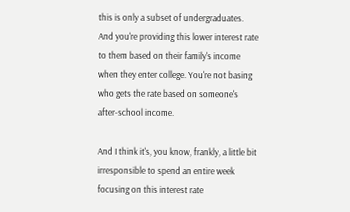this is only a subset of undergraduates. And you're providing this lower interest rate to them based on their family's income when they enter college. You're not basing who gets the rate based on someone's after-school income.

And I think it's, you know, frankly, a little bit irresponsible to spend an entire week focusing on this interest rate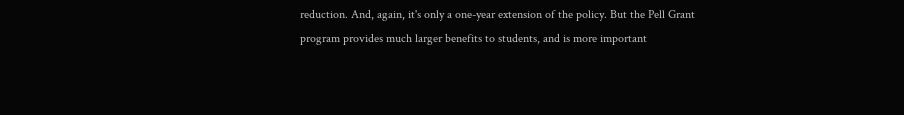reduction. And, again, it's only a one-year extension of the policy. But the Pell Grant program provides much larger benefits to students, and is more important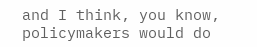and I think, you know, policymakers would do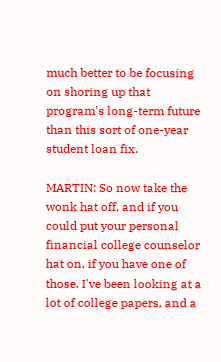much better to be focusing on shoring up that program's long-term future than this sort of one-year student loan fix.

MARTIN: So now take the wonk hat off, and if you could put your personal financial college counselor hat on, if you have one of those. I've been looking at a lot of college papers, and a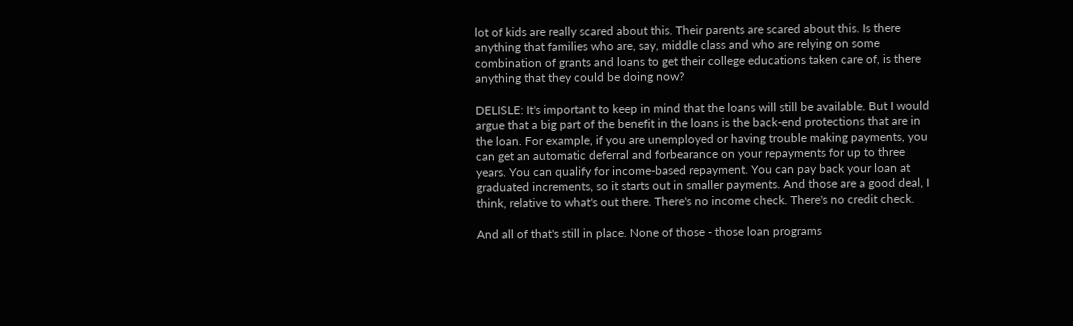lot of kids are really scared about this. Their parents are scared about this. Is there anything that families who are, say, middle class and who are relying on some combination of grants and loans to get their college educations taken care of, is there anything that they could be doing now?

DELISLE: It's important to keep in mind that the loans will still be available. But I would argue that a big part of the benefit in the loans is the back-end protections that are in the loan. For example, if you are unemployed or having trouble making payments, you can get an automatic deferral and forbearance on your repayments for up to three years. You can qualify for income-based repayment. You can pay back your loan at graduated increments, so it starts out in smaller payments. And those are a good deal, I think, relative to what's out there. There's no income check. There's no credit check.

And all of that's still in place. None of those - those loan programs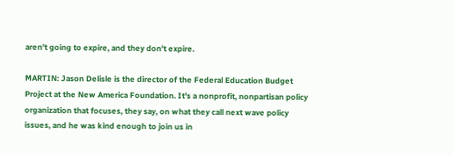aren't going to expire, and they don't expire.

MARTIN: Jason Delisle is the director of the Federal Education Budget Project at the New America Foundation. It's a nonprofit, nonpartisan policy organization that focuses, they say, on what they call next wave policy issues, and he was kind enough to join us in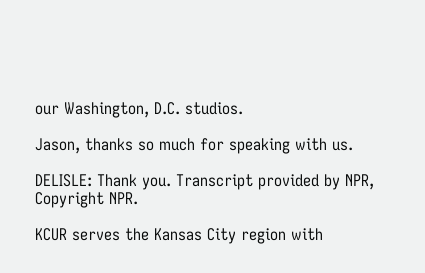our Washington, D.C. studios.

Jason, thanks so much for speaking with us.

DELISLE: Thank you. Transcript provided by NPR, Copyright NPR.

KCUR serves the Kansas City region with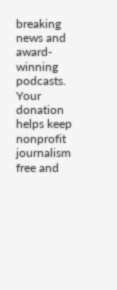breaking news and award-winning podcasts.
Your donation helps keep nonprofit journalism free and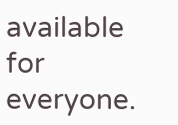available for everyone.